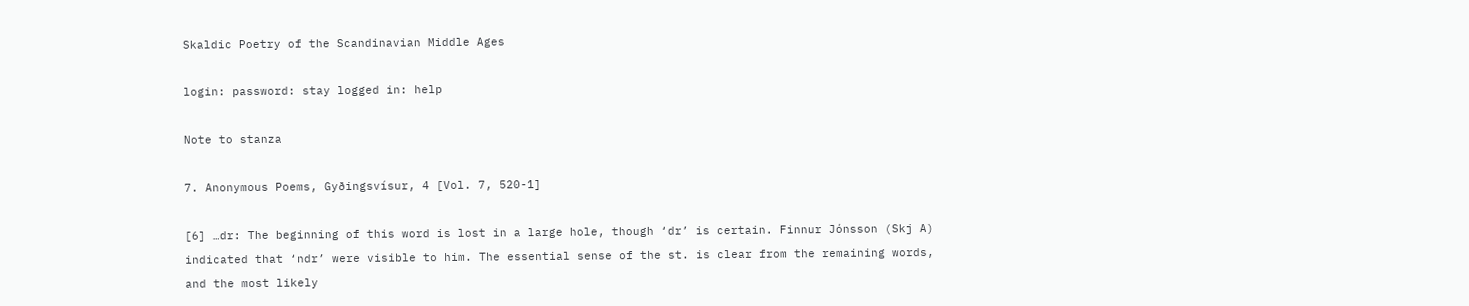Skaldic Poetry of the Scandinavian Middle Ages

login: password: stay logged in: help

Note to stanza

7. Anonymous Poems, Gyðingsvísur, 4 [Vol. 7, 520-1]

[6] …dr: The beginning of this word is lost in a large hole, though ‘dr’ is certain. Finnur Jónsson (Skj A) indicated that ‘ndr’ were visible to him. The essential sense of the st. is clear from the remaining words, and the most likely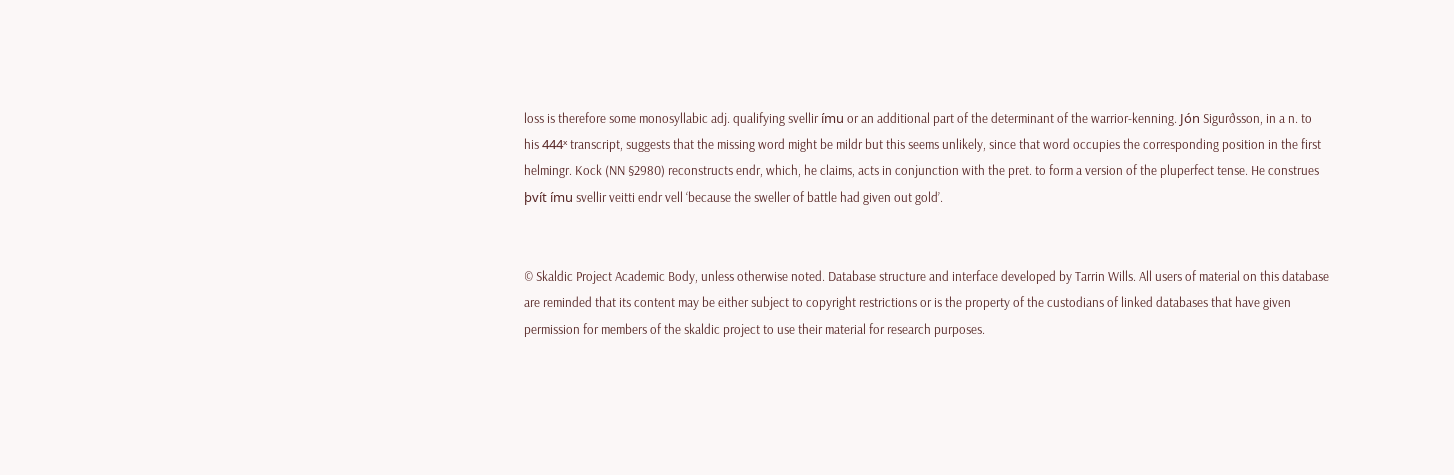loss is therefore some monosyllabic adj. qualifying svellir ímu or an additional part of the determinant of the warrior-kenning. Jón Sigurðsson, in a n. to his 444ˣ transcript, suggests that the missing word might be mildr but this seems unlikely, since that word occupies the corresponding position in the first helmingr. Kock (NN §2980) reconstructs endr, which, he claims, acts in conjunction with the pret. to form a version of the pluperfect tense. He construes þvít ímu svellir veitti endr vell ‘because the sweller of battle had given out gold’.


© Skaldic Project Academic Body, unless otherwise noted. Database structure and interface developed by Tarrin Wills. All users of material on this database are reminded that its content may be either subject to copyright restrictions or is the property of the custodians of linked databases that have given permission for members of the skaldic project to use their material for research purposes.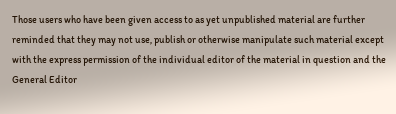Those users who have been given access to as yet unpublished material are further reminded that they may not use, publish or otherwise manipulate such material except with the express permission of the individual editor of the material in question and the General Editor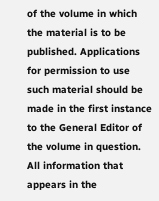of the volume in which the material is to be published. Applications for permission to use such material should be made in the first instance to the General Editor of the volume in question. All information that appears in the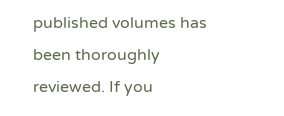published volumes has been thoroughly reviewed. If you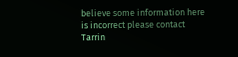believe some information here is incorrect please contact Tarrin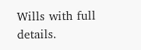Wills with full details.